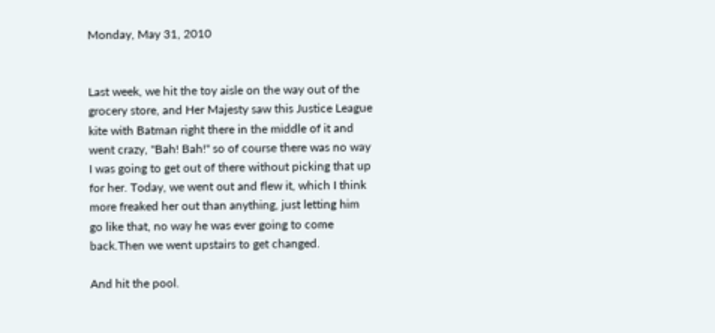Monday, May 31, 2010


Last week, we hit the toy aisle on the way out of the grocery store, and Her Majesty saw this Justice League kite with Batman right there in the middle of it and went crazy, "Bah! Bah!" so of course there was no way I was going to get out of there without picking that up for her. Today, we went out and flew it, which I think more freaked her out than anything, just letting him go like that, no way he was ever going to come back.Then we went upstairs to get changed.

And hit the pool.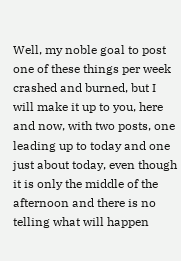Well, my noble goal to post one of these things per week crashed and burned, but I will make it up to you, here and now, with two posts, one leading up to today and one just about today, even though it is only the middle of the afternoon and there is no telling what will happen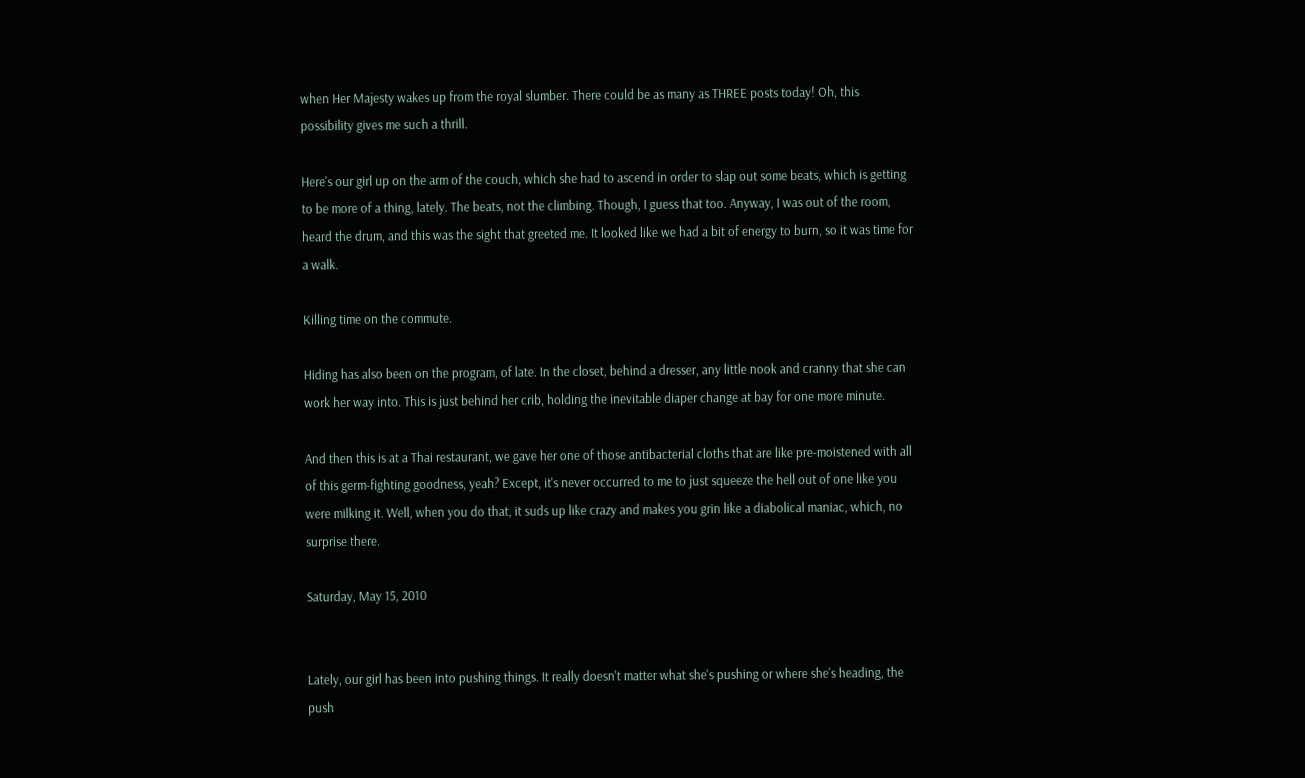when Her Majesty wakes up from the royal slumber. There could be as many as THREE posts today! Oh, this possibility gives me such a thrill.

Here's our girl up on the arm of the couch, which she had to ascend in order to slap out some beats, which is getting to be more of a thing, lately. The beats, not the climbing. Though, I guess that too. Anyway, I was out of the room, heard the drum, and this was the sight that greeted me. It looked like we had a bit of energy to burn, so it was time for a walk.

Killing time on the commute.

Hiding has also been on the program, of late. In the closet, behind a dresser, any little nook and cranny that she can work her way into. This is just behind her crib, holding the inevitable diaper change at bay for one more minute.

And then this is at a Thai restaurant, we gave her one of those antibacterial cloths that are like pre-moistened with all of this germ-fighting goodness, yeah? Except, it's never occurred to me to just squeeze the hell out of one like you were milking it. Well, when you do that, it suds up like crazy and makes you grin like a diabolical maniac, which, no surprise there.

Saturday, May 15, 2010


Lately, our girl has been into pushing things. It really doesn't matter what she's pushing or where she's heading, the push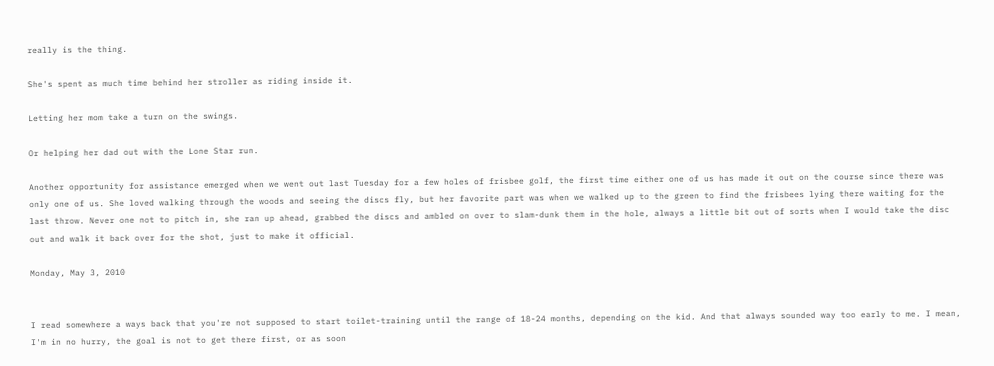really is the thing.

She's spent as much time behind her stroller as riding inside it.

Letting her mom take a turn on the swings.

Or helping her dad out with the Lone Star run.

Another opportunity for assistance emerged when we went out last Tuesday for a few holes of frisbee golf, the first time either one of us has made it out on the course since there was only one of us. She loved walking through the woods and seeing the discs fly, but her favorite part was when we walked up to the green to find the frisbees lying there waiting for the last throw. Never one not to pitch in, she ran up ahead, grabbed the discs and ambled on over to slam-dunk them in the hole, always a little bit out of sorts when I would take the disc out and walk it back over for the shot, just to make it official.

Monday, May 3, 2010


I read somewhere a ways back that you're not supposed to start toilet-training until the range of 18-24 months, depending on the kid. And that always sounded way too early to me. I mean, I'm in no hurry, the goal is not to get there first, or as soon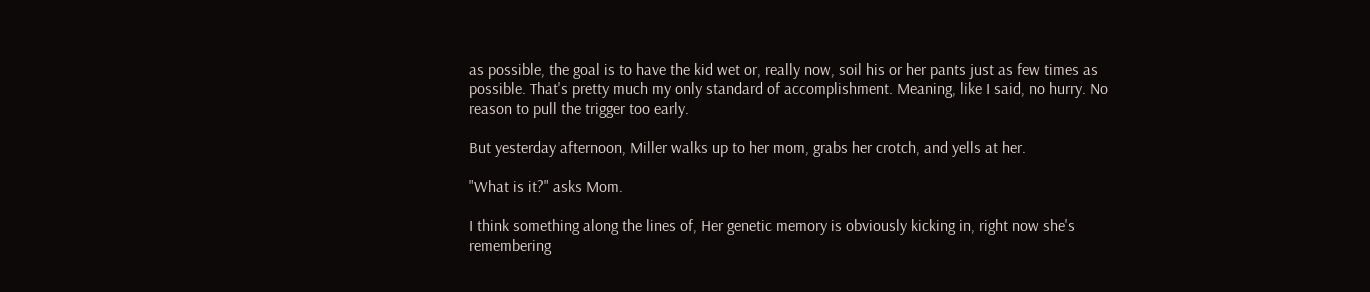as possible, the goal is to have the kid wet or, really now, soil his or her pants just as few times as possible. That's pretty much my only standard of accomplishment. Meaning, like I said, no hurry. No reason to pull the trigger too early.

But yesterday afternoon, Miller walks up to her mom, grabs her crotch, and yells at her.

"What is it?" asks Mom.

I think something along the lines of, Her genetic memory is obviously kicking in, right now she's remembering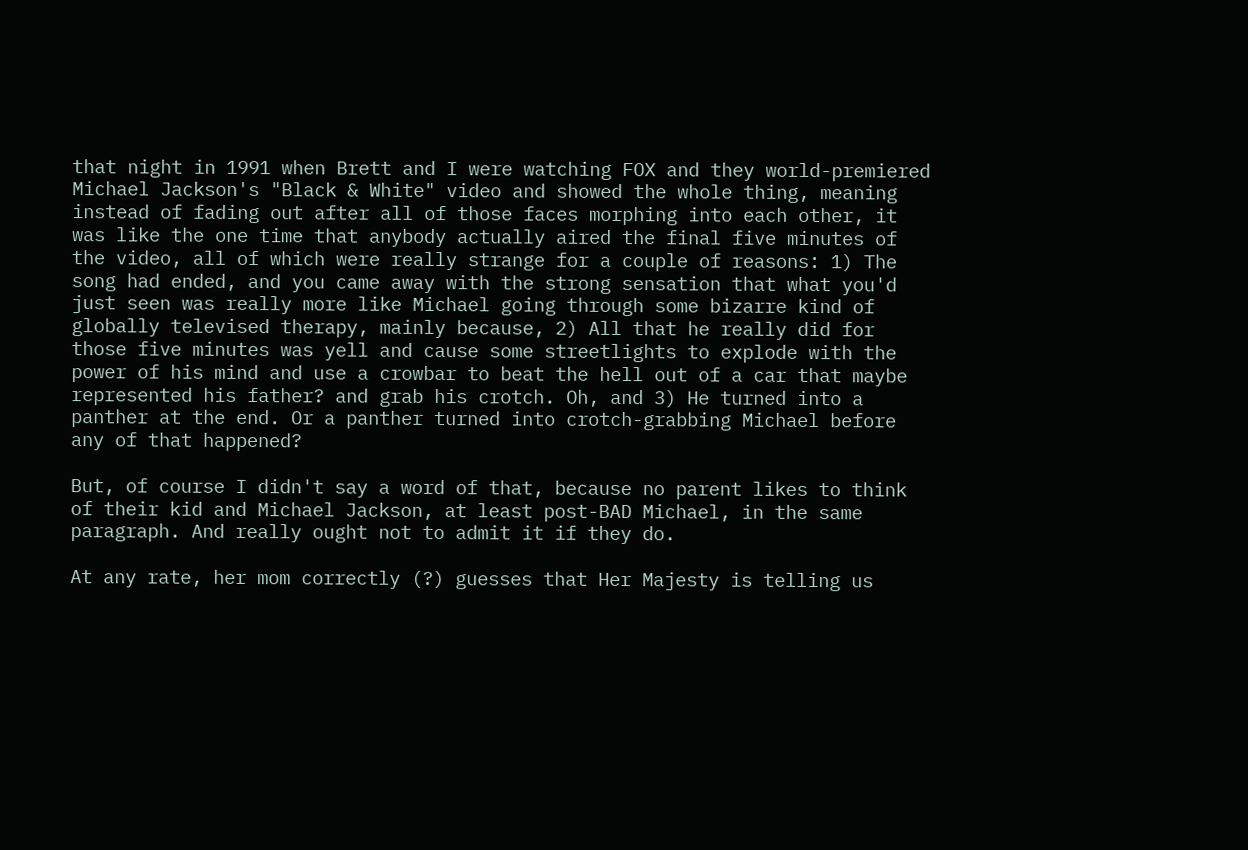that night in 1991 when Brett and I were watching FOX and they world-premiered Michael Jackson's "Black & White" video and showed the whole thing, meaning instead of fading out after all of those faces morphing into each other, it was like the one time that anybody actually aired the final five minutes of the video, all of which were really strange for a couple of reasons: 1) The song had ended, and you came away with the strong sensation that what you'd just seen was really more like Michael going through some bizarre kind of globally televised therapy, mainly because, 2) All that he really did for those five minutes was yell and cause some streetlights to explode with the power of his mind and use a crowbar to beat the hell out of a car that maybe represented his father? and grab his crotch. Oh, and 3) He turned into a panther at the end. Or a panther turned into crotch-grabbing Michael before any of that happened?

But, of course I didn't say a word of that, because no parent likes to think of their kid and Michael Jackson, at least post-BAD Michael, in the same paragraph. And really ought not to admit it if they do.

At any rate, her mom correctly (?) guesses that Her Majesty is telling us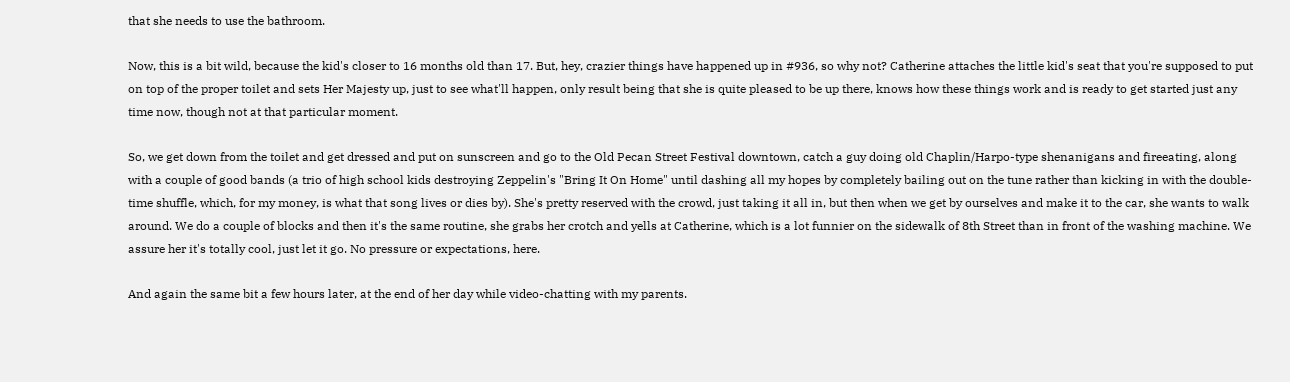that she needs to use the bathroom.

Now, this is a bit wild, because the kid's closer to 16 months old than 17. But, hey, crazier things have happened up in #936, so why not? Catherine attaches the little kid's seat that you're supposed to put on top of the proper toilet and sets Her Majesty up, just to see what'll happen, only result being that she is quite pleased to be up there, knows how these things work and is ready to get started just any time now, though not at that particular moment.

So, we get down from the toilet and get dressed and put on sunscreen and go to the Old Pecan Street Festival downtown, catch a guy doing old Chaplin/Harpo-type shenanigans and fireeating, along with a couple of good bands (a trio of high school kids destroying Zeppelin's "Bring It On Home" until dashing all my hopes by completely bailing out on the tune rather than kicking in with the double-time shuffle, which, for my money, is what that song lives or dies by). She's pretty reserved with the crowd, just taking it all in, but then when we get by ourselves and make it to the car, she wants to walk around. We do a couple of blocks and then it's the same routine, she grabs her crotch and yells at Catherine, which is a lot funnier on the sidewalk of 8th Street than in front of the washing machine. We assure her it's totally cool, just let it go. No pressure or expectations, here.

And again the same bit a few hours later, at the end of her day while video-chatting with my parents.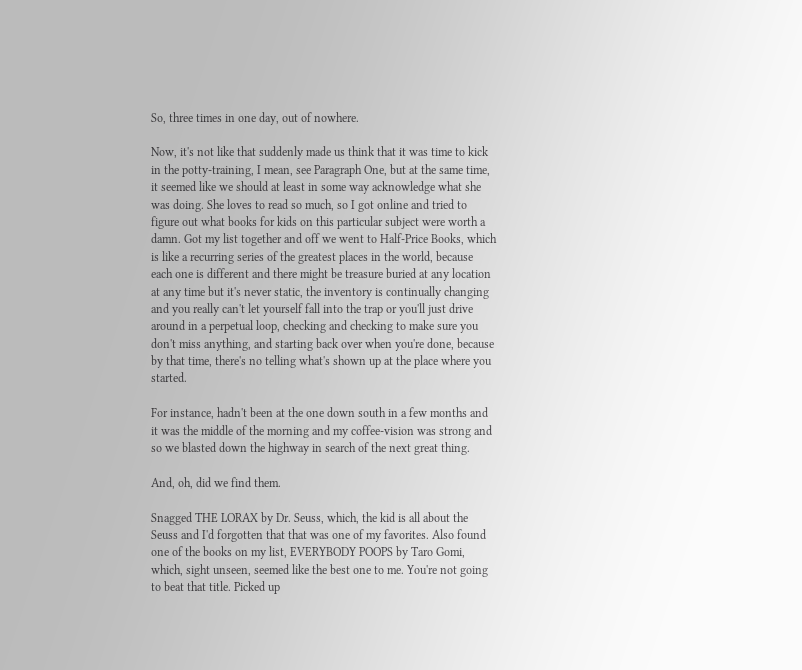So, three times in one day, out of nowhere.

Now, it's not like that suddenly made us think that it was time to kick in the potty-training, I mean, see Paragraph One, but at the same time, it seemed like we should at least in some way acknowledge what she was doing. She loves to read so much, so I got online and tried to figure out what books for kids on this particular subject were worth a damn. Got my list together and off we went to Half-Price Books, which is like a recurring series of the greatest places in the world, because each one is different and there might be treasure buried at any location at any time but it's never static, the inventory is continually changing and you really can't let yourself fall into the trap or you'll just drive around in a perpetual loop, checking and checking to make sure you don't miss anything, and starting back over when you're done, because by that time, there's no telling what's shown up at the place where you started.

For instance, hadn't been at the one down south in a few months and it was the middle of the morning and my coffee-vision was strong and so we blasted down the highway in search of the next great thing.

And, oh, did we find them.

Snagged THE LORAX by Dr. Seuss, which, the kid is all about the Seuss and I'd forgotten that that was one of my favorites. Also found one of the books on my list, EVERYBODY POOPS by Taro Gomi, which, sight unseen, seemed like the best one to me. You're not going to beat that title. Picked up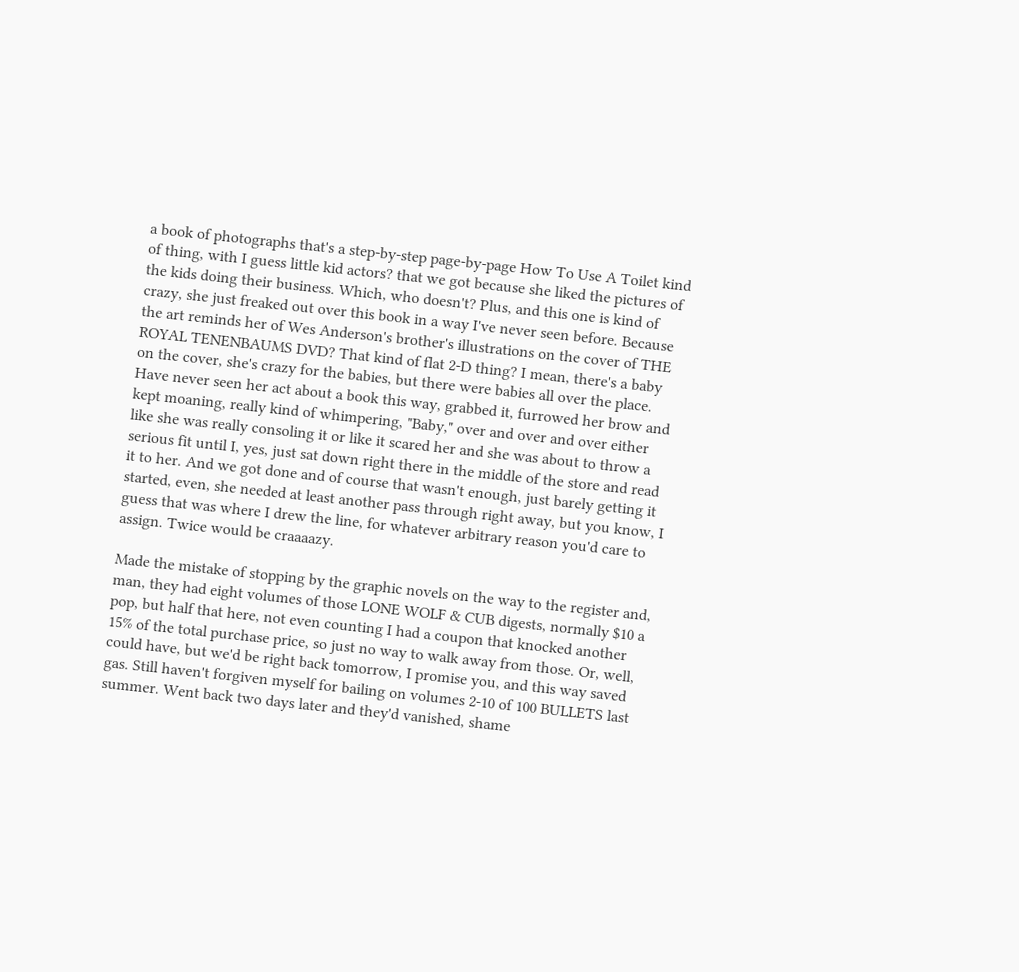a book of photographs that's a step-by-step page-by-page How To Use A Toilet kind of thing, with I guess little kid actors? that we got because she liked the pictures of the kids doing their business. Which, who doesn't? Plus, and this one is kind of crazy, she just freaked out over this book in a way I've never seen before. Because the art reminds her of Wes Anderson's brother's illustrations on the cover of THE ROYAL TENENBAUMS DVD? That kind of flat 2-D thing? I mean, there's a baby on the cover, she's crazy for the babies, but there were babies all over the place. Have never seen her act about a book this way, grabbed it, furrowed her brow and kept moaning, really kind of whimpering, "Baby," over and over and over either like she was really consoling it or like it scared her and she was about to throw a serious fit until I, yes, just sat down right there in the middle of the store and read it to her. And we got done and of course that wasn't enough, just barely getting it started, even, she needed at least another pass through right away, but you know, I guess that was where I drew the line, for whatever arbitrary reason you'd care to assign. Twice would be craaaazy.

Made the mistake of stopping by the graphic novels on the way to the register and, man, they had eight volumes of those LONE WOLF & CUB digests, normally $10 a pop, but half that here, not even counting I had a coupon that knocked another 15% of the total purchase price, so just no way to walk away from those. Or, well, could have, but we'd be right back tomorrow, I promise you, and this way saved gas. Still haven't forgiven myself for bailing on volumes 2-10 of 100 BULLETS last summer. Went back two days later and they'd vanished, shame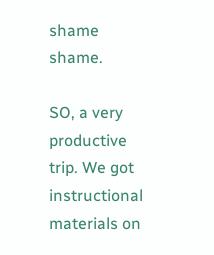shame shame.

SO, a very productive trip. We got instructional materials on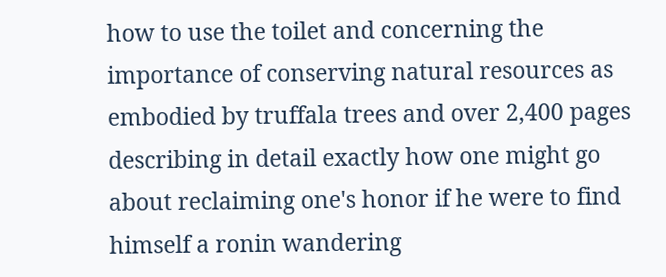how to use the toilet and concerning the importance of conserving natural resources as embodied by truffala trees and over 2,400 pages describing in detail exactly how one might go about reclaiming one's honor if he were to find himself a ronin wandering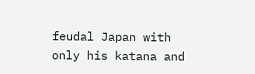feudal Japan with only his katana and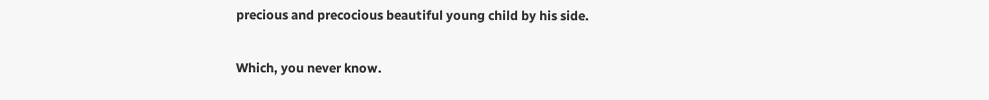precious and precocious beautiful young child by his side.

Which, you never know.